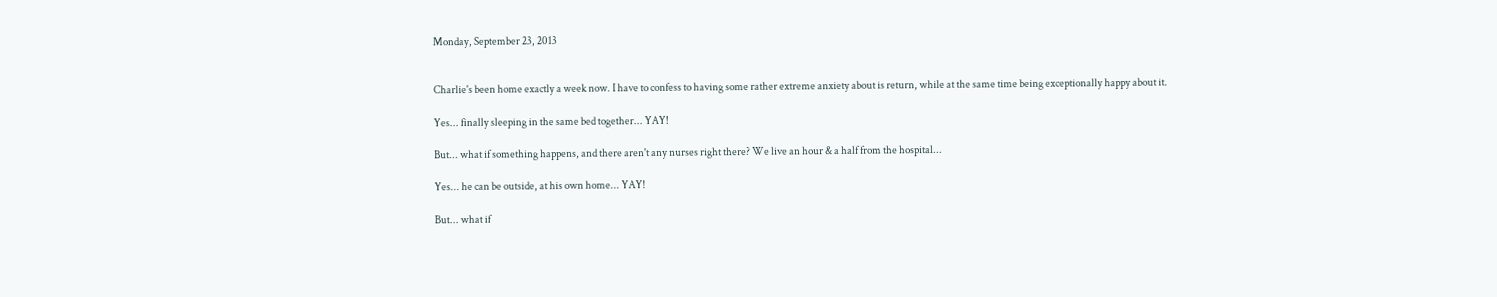Monday, September 23, 2013


Charlie's been home exactly a week now. I have to confess to having some rather extreme anxiety about is return, while at the same time being exceptionally happy about it.

Yes... finally sleeping in the same bed together... YAY!

But... what if something happens, and there aren't any nurses right there? We live an hour & a half from the hospital...

Yes... he can be outside, at his own home... YAY!

But... what if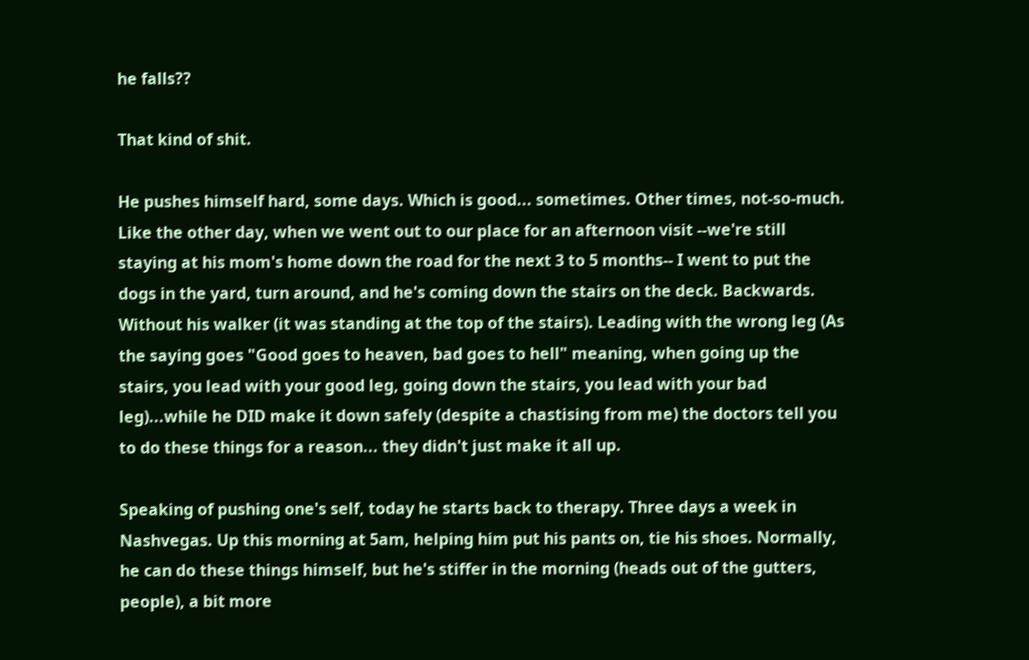he falls??

That kind of shit.

He pushes himself hard, some days. Which is good... sometimes. Other times, not-so-much. Like the other day, when we went out to our place for an afternoon visit --we're still staying at his mom's home down the road for the next 3 to 5 months-- I went to put the dogs in the yard, turn around, and he's coming down the stairs on the deck. Backwards. Without his walker (it was standing at the top of the stairs). Leading with the wrong leg (As the saying goes "Good goes to heaven, bad goes to hell" meaning, when going up the stairs, you lead with your good leg, going down the stairs, you lead with your bad leg)...while he DID make it down safely (despite a chastising from me) the doctors tell you to do these things for a reason... they didn't just make it all up.

Speaking of pushing one's self, today he starts back to therapy. Three days a week in Nashvegas. Up this morning at 5am, helping him put his pants on, tie his shoes. Normally, he can do these things himself, but he's stiffer in the morning (heads out of the gutters, people), a bit more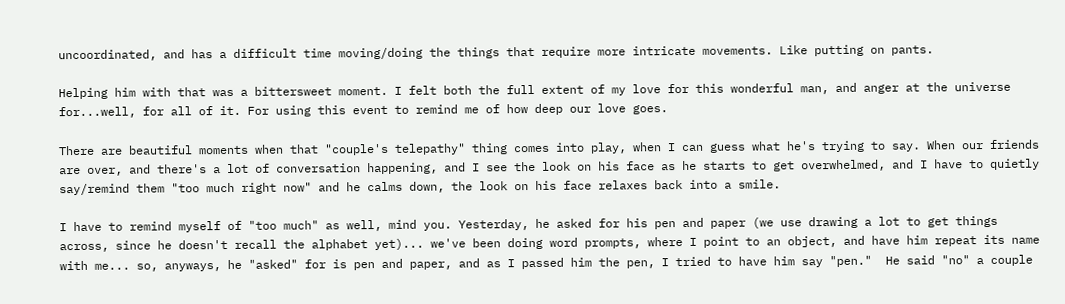uncoordinated, and has a difficult time moving/doing the things that require more intricate movements. Like putting on pants.

Helping him with that was a bittersweet moment. I felt both the full extent of my love for this wonderful man, and anger at the universe for...well, for all of it. For using this event to remind me of how deep our love goes.

There are beautiful moments when that "couple's telepathy" thing comes into play, when I can guess what he's trying to say. When our friends are over, and there's a lot of conversation happening, and I see the look on his face as he starts to get overwhelmed, and I have to quietly say/remind them "too much right now" and he calms down, the look on his face relaxes back into a smile.

I have to remind myself of "too much" as well, mind you. Yesterday, he asked for his pen and paper (we use drawing a lot to get things across, since he doesn't recall the alphabet yet)... we've been doing word prompts, where I point to an object, and have him repeat its name with me... so, anyways, he "asked" for is pen and paper, and as I passed him the pen, I tried to have him say "pen."  He said "no" a couple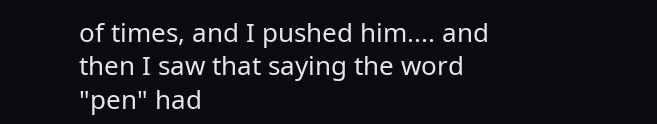of times, and I pushed him.... and then I saw that saying the word "pen" had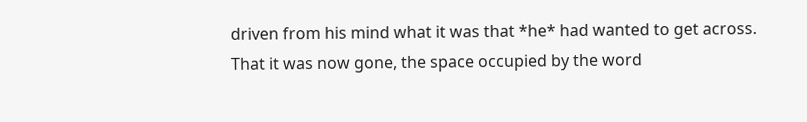driven from his mind what it was that *he* had wanted to get across. That it was now gone, the space occupied by the word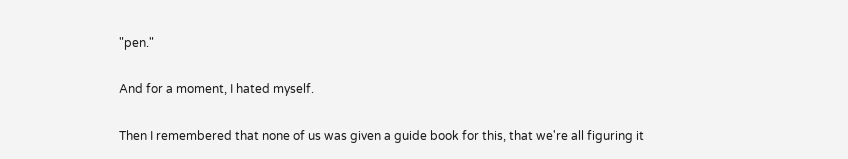"pen."

And for a moment, I hated myself.

Then I remembered that none of us was given a guide book for this, that we're all figuring it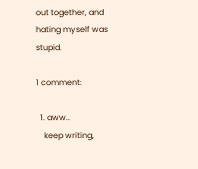out together, and hating myself was stupid.

1 comment:

  1. aww..
    keep writing,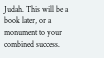Judah. This will be a book later, or a monument to your combined success.